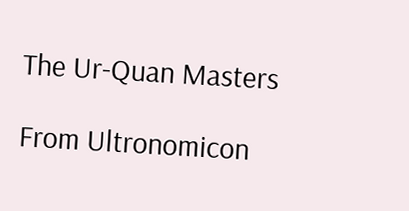The Ur-Quan Masters

From Ultronomicon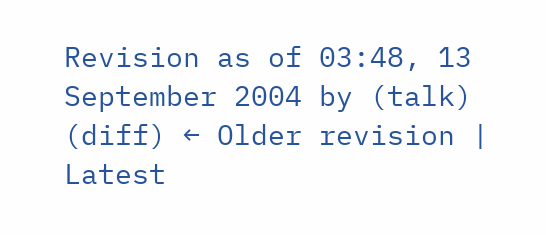Revision as of 03:48, 13 September 2004 by (talk)
(diff) ← Older revision | Latest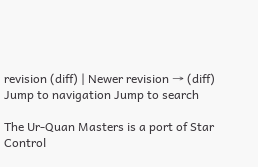revision (diff) | Newer revision → (diff)
Jump to navigation Jump to search

The Ur-Quan Masters is a port of Star Control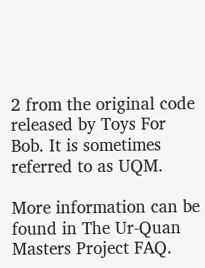2 from the original code released by Toys For Bob. It is sometimes referred to as UQM.

More information can be found in The Ur-Quan Masters Project FAQ.